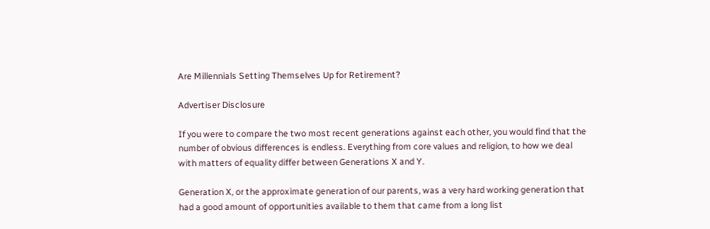Are Millennials Setting Themselves Up for Retirement?

Advertiser Disclosure

If you were to compare the two most recent generations against each other, you would find that the number of obvious differences is endless. Everything from core values and religion, to how we deal with matters of equality differ between Generations X and Y.

Generation X, or the approximate generation of our parents, was a very hard working generation that had a good amount of opportunities available to them that came from a long list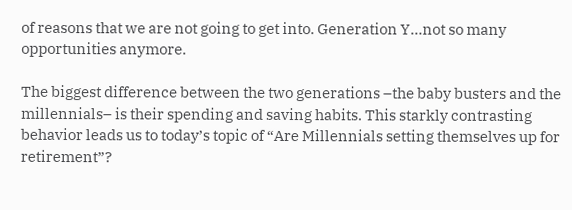of reasons that we are not going to get into. Generation Y…not so many opportunities anymore.

The biggest difference between the two generations –the baby busters and the millennials– is their spending and saving habits. This starkly contrasting behavior leads us to today’s topic of “Are Millennials setting themselves up for retirement”?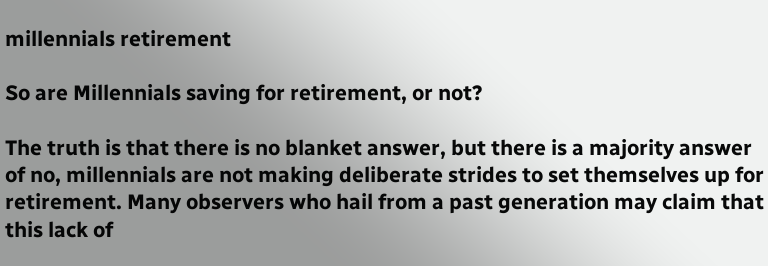millennials retirement

So are Millennials saving for retirement, or not?

The truth is that there is no blanket answer, but there is a majority answer of no, millennials are not making deliberate strides to set themselves up for retirement. Many observers who hail from a past generation may claim that this lack of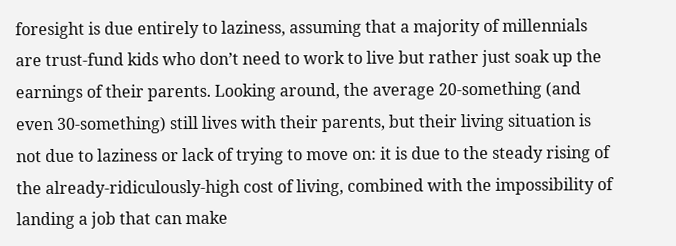foresight is due entirely to laziness, assuming that a majority of millennials are trust-fund kids who don’t need to work to live but rather just soak up the earnings of their parents. Looking around, the average 20-something (and even 30-something) still lives with their parents, but their living situation is not due to laziness or lack of trying to move on: it is due to the steady rising of the already-ridiculously-high cost of living, combined with the impossibility of landing a job that can make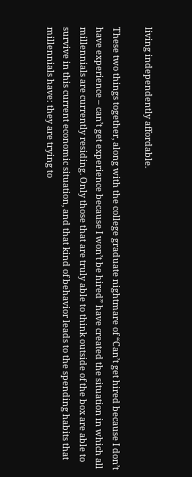living independently affordable.

These two things together, along with the college graduate nightmare of “Can’t get hired because I don’t have experience – can’t get experience because I won’t be hired” have created the situation in which all millennials are currently residing. Only those that are truly able to think outside of the box are able to survive in this current economic situation, and that kind of behavior leads to the spending habits that millennials have: they are trying to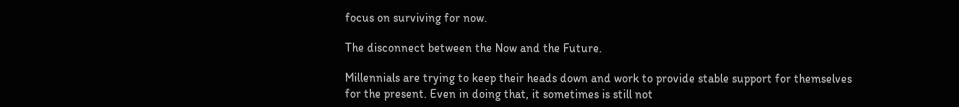focus on surviving for now.

The disconnect between the Now and the Future.

Millennials are trying to keep their heads down and work to provide stable support for themselves for the present. Even in doing that, it sometimes is still not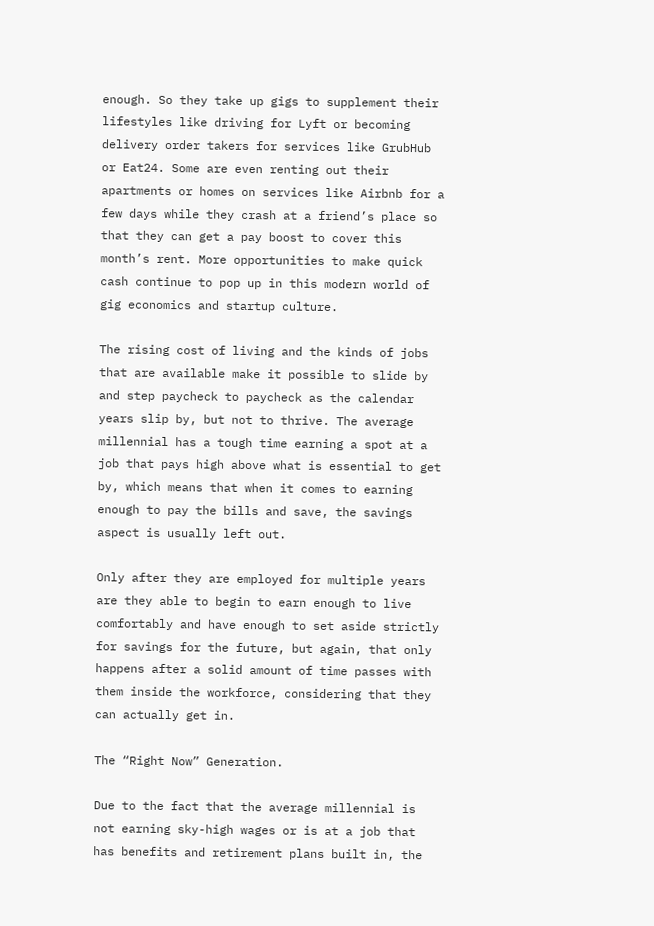enough. So they take up gigs to supplement their lifestyles like driving for Lyft or becoming delivery order takers for services like GrubHub or Eat24. Some are even renting out their apartments or homes on services like Airbnb for a few days while they crash at a friend’s place so that they can get a pay boost to cover this month’s rent. More opportunities to make quick cash continue to pop up in this modern world of gig economics and startup culture.

The rising cost of living and the kinds of jobs that are available make it possible to slide by and step paycheck to paycheck as the calendar years slip by, but not to thrive. The average millennial has a tough time earning a spot at a job that pays high above what is essential to get by, which means that when it comes to earning enough to pay the bills and save, the savings aspect is usually left out.

Only after they are employed for multiple years are they able to begin to earn enough to live comfortably and have enough to set aside strictly for savings for the future, but again, that only happens after a solid amount of time passes with them inside the workforce, considering that they can actually get in.

The “Right Now” Generation.

Due to the fact that the average millennial is not earning sky-high wages or is at a job that has benefits and retirement plans built in, the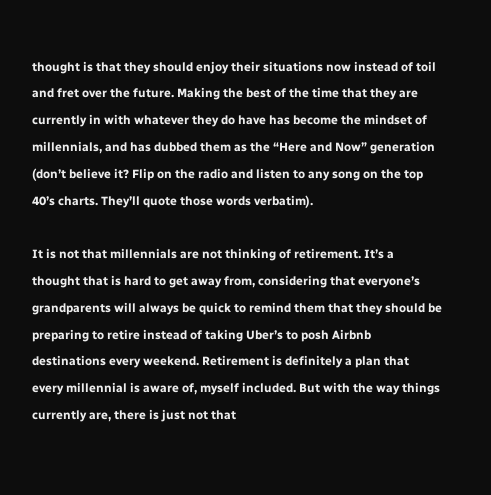thought is that they should enjoy their situations now instead of toil and fret over the future. Making the best of the time that they are currently in with whatever they do have has become the mindset of millennials, and has dubbed them as the “Here and Now” generation (don’t believe it? Flip on the radio and listen to any song on the top 40’s charts. They’ll quote those words verbatim).

It is not that millennials are not thinking of retirement. It’s a thought that is hard to get away from, considering that everyone’s grandparents will always be quick to remind them that they should be preparing to retire instead of taking Uber’s to posh Airbnb destinations every weekend. Retirement is definitely a plan that every millennial is aware of, myself included. But with the way things currently are, there is just not that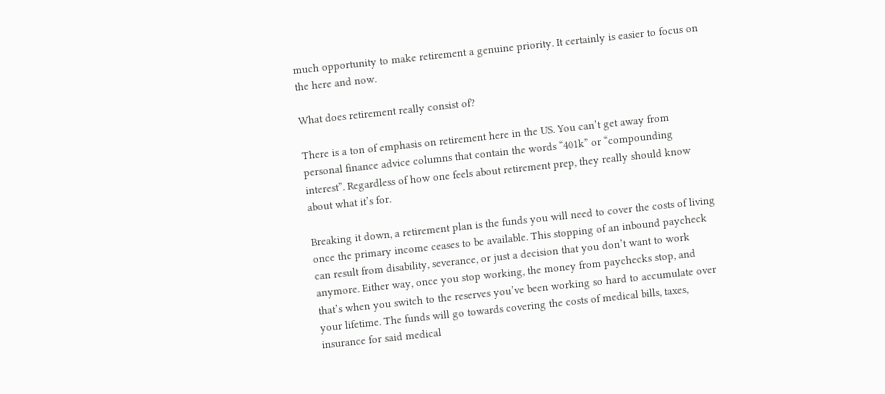much opportunity to make retirement a genuine priority. It certainly is easier to focus on the here and now.

What does retirement really consist of?

There is a ton of emphasis on retirement here in the US. You can’t get away from personal finance advice columns that contain the words “401k” or “compounding interest”. Regardless of how one feels about retirement prep, they really should know about what it’s for.

Breaking it down, a retirement plan is the funds you will need to cover the costs of living once the primary income ceases to be available. This stopping of an inbound paycheck can result from disability, severance, or just a decision that you don’t want to work anymore. Either way, once you stop working, the money from paychecks stop, and that’s when you switch to the reserves you’ve been working so hard to accumulate over your lifetime. The funds will go towards covering the costs of medical bills, taxes, insurance for said medical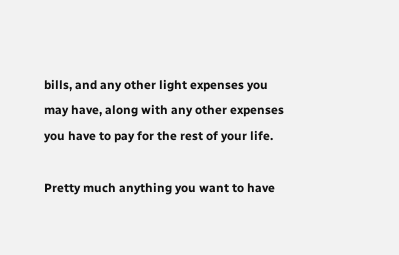bills, and any other light expenses you may have, along with any other expenses you have to pay for the rest of your life.

Pretty much anything you want to have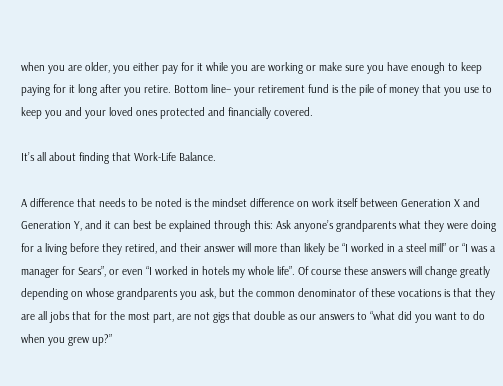when you are older, you either pay for it while you are working or make sure you have enough to keep paying for it long after you retire. Bottom line– your retirement fund is the pile of money that you use to keep you and your loved ones protected and financially covered.

It’s all about finding that Work-Life Balance.

A difference that needs to be noted is the mindset difference on work itself between Generation X and Generation Y, and it can best be explained through this: Ask anyone’s grandparents what they were doing for a living before they retired, and their answer will more than likely be “I worked in a steel mill” or “I was a manager for Sears”, or even “I worked in hotels my whole life”. Of course these answers will change greatly depending on whose grandparents you ask, but the common denominator of these vocations is that they are all jobs that for the most part, are not gigs that double as our answers to “what did you want to do when you grew up?”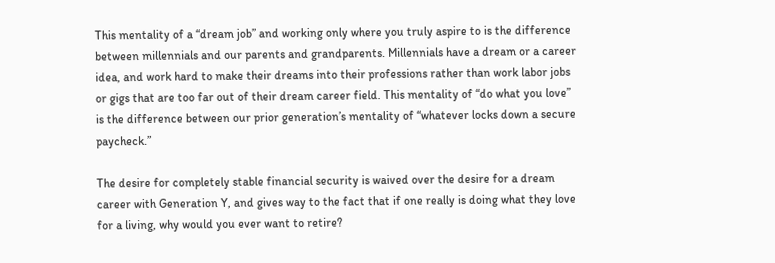This mentality of a “dream job” and working only where you truly aspire to is the difference between millennials and our parents and grandparents. Millennials have a dream or a career idea, and work hard to make their dreams into their professions rather than work labor jobs or gigs that are too far out of their dream career field. This mentality of “do what you love” is the difference between our prior generation’s mentality of “whatever locks down a secure paycheck.”

The desire for completely stable financial security is waived over the desire for a dream career with Generation Y, and gives way to the fact that if one really is doing what they love for a living, why would you ever want to retire?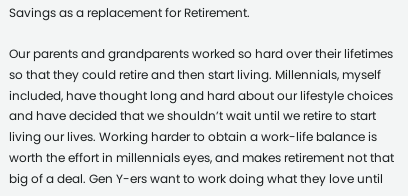Savings as a replacement for Retirement.

Our parents and grandparents worked so hard over their lifetimes so that they could retire and then start living. Millennials, myself included, have thought long and hard about our lifestyle choices and have decided that we shouldn’t wait until we retire to start living our lives. Working harder to obtain a work-life balance is worth the effort in millennials eyes, and makes retirement not that big of a deal. Gen Y-ers want to work doing what they love until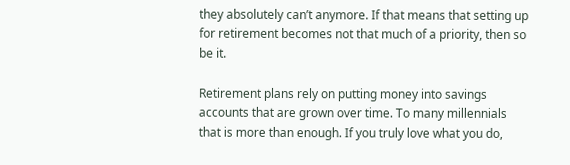they absolutely can’t anymore. If that means that setting up for retirement becomes not that much of a priority, then so be it.

Retirement plans rely on putting money into savings accounts that are grown over time. To many millennials that is more than enough. If you truly love what you do,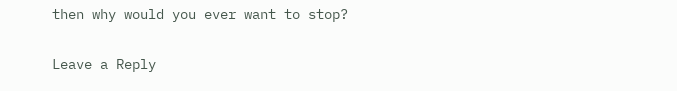then why would you ever want to stop?

Leave a Reply